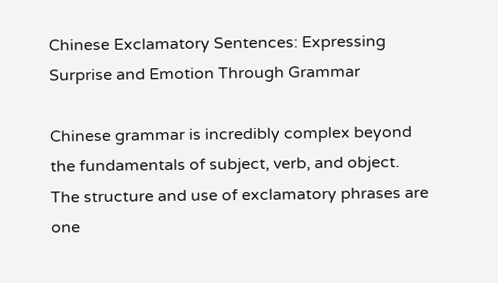Chinese Exclamatory Sentences: Expressing Surprise and Emotion Through Grammar

Chinese grammar is incredibly complex beyond the fundamentals of subject, verb, and object. The structure and use of exclamatory phrases are one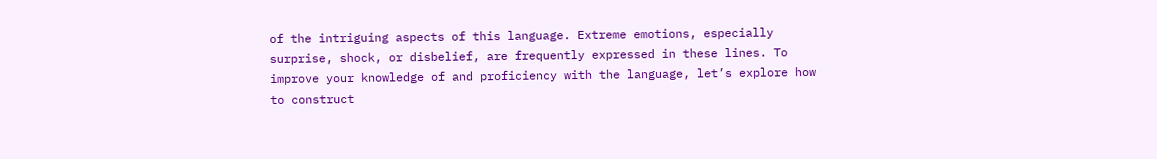of the intriguing aspects of this language. Extreme emotions, especially surprise, shock, or disbelief, are frequently expressed in these lines. To improve your knowledge of and proficiency with the language, let’s explore how to construct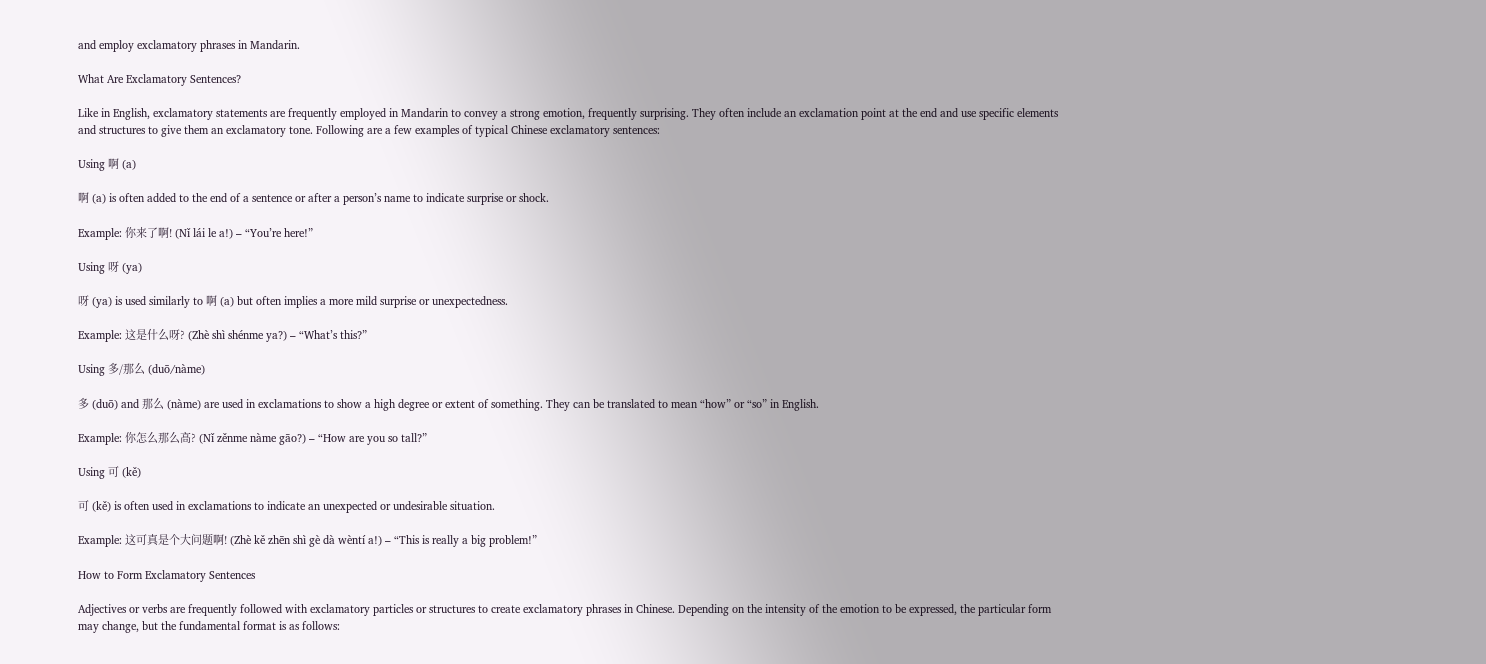and employ exclamatory phrases in Mandarin.

What Are Exclamatory Sentences?

Like in English, exclamatory statements are frequently employed in Mandarin to convey a strong emotion, frequently surprising. They often include an exclamation point at the end and use specific elements and structures to give them an exclamatory tone. Following are a few examples of typical Chinese exclamatory sentences:

Using 啊 (a)

啊 (a) is often added to the end of a sentence or after a person’s name to indicate surprise or shock.

Example: 你来了啊! (Nǐ lái le a!) – “You’re here!”

Using 呀 (ya)

呀 (ya) is used similarly to 啊 (a) but often implies a more mild surprise or unexpectedness.

Example: 这是什么呀? (Zhè shì shénme ya?) – “What’s this?”

Using 多/那么 (duō/nàme)

多 (duō) and 那么 (nàme) are used in exclamations to show a high degree or extent of something. They can be translated to mean “how” or “so” in English.

Example: 你怎么那么高? (Nǐ zěnme nàme gāo?) – “How are you so tall?”

Using 可 (kě)

可 (kě) is often used in exclamations to indicate an unexpected or undesirable situation.

Example: 这可真是个大问题啊! (Zhè kě zhēn shì gè dà wèntí a!) – “This is really a big problem!”

How to Form Exclamatory Sentences

Adjectives or verbs are frequently followed with exclamatory particles or structures to create exclamatory phrases in Chinese. Depending on the intensity of the emotion to be expressed, the particular form may change, but the fundamental format is as follows: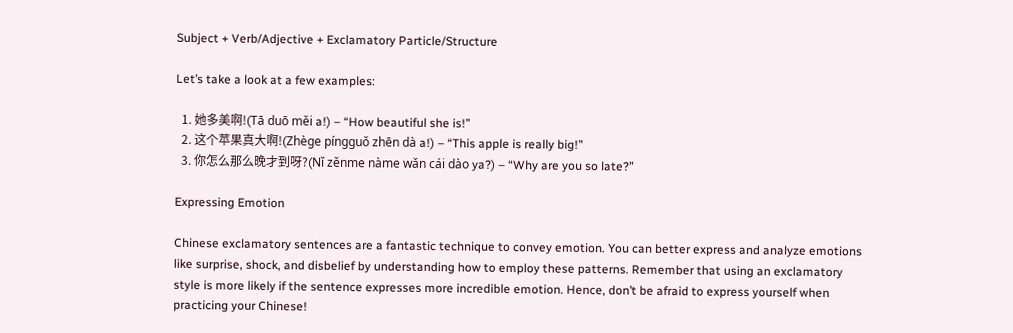Subject + Verb/Adjective + Exclamatory Particle/Structure

Let’s take a look at a few examples:

  1. 她多美啊!(Tā duō měi a!) – “How beautiful she is!”
  2. 这个苹果真大啊!(Zhège píngguǒ zhēn dà a!) – “This apple is really big!”
  3. 你怎么那么晚才到呀?(Nǐ zěnme nàme wǎn cái dào ya?) – “Why are you so late?”

Expressing Emotion

Chinese exclamatory sentences are a fantastic technique to convey emotion. You can better express and analyze emotions like surprise, shock, and disbelief by understanding how to employ these patterns. Remember that using an exclamatory style is more likely if the sentence expresses more incredible emotion. Hence, don’t be afraid to express yourself when practicing your Chinese!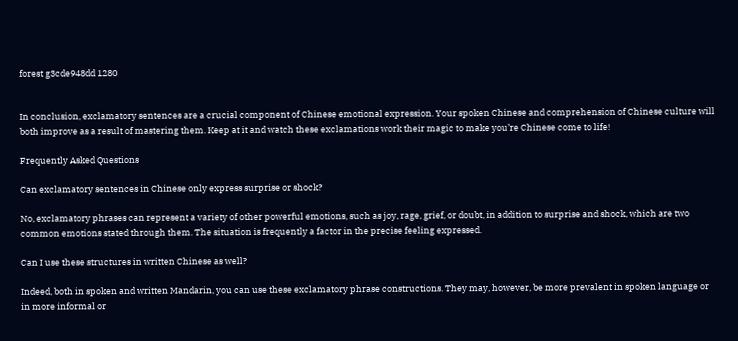forest g3cde948dd 1280


In conclusion, exclamatory sentences are a crucial component of Chinese emotional expression. Your spoken Chinese and comprehension of Chinese culture will both improve as a result of mastering them. Keep at it and watch these exclamations work their magic to make you’re Chinese come to life!

Frequently Asked Questions

Can exclamatory sentences in Chinese only express surprise or shock?

No, exclamatory phrases can represent a variety of other powerful emotions, such as joy, rage, grief, or doubt, in addition to surprise and shock, which are two common emotions stated through them. The situation is frequently a factor in the precise feeling expressed.

Can I use these structures in written Chinese as well?

Indeed, both in spoken and written Mandarin, you can use these exclamatory phrase constructions. They may, however, be more prevalent in spoken language or in more informal or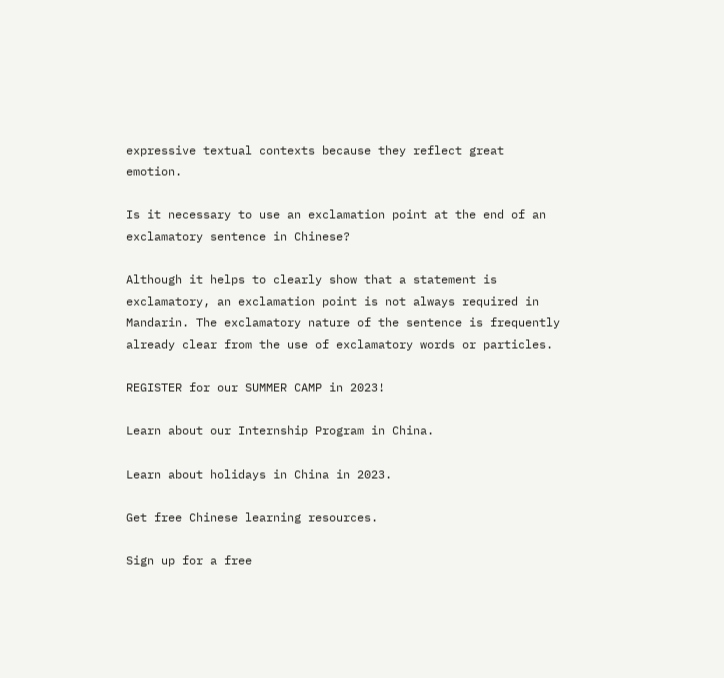expressive textual contexts because they reflect great emotion.

Is it necessary to use an exclamation point at the end of an exclamatory sentence in Chinese?

Although it helps to clearly show that a statement is exclamatory, an exclamation point is not always required in Mandarin. The exclamatory nature of the sentence is frequently already clear from the use of exclamatory words or particles.

REGISTER for our SUMMER CAMP in 2023!

Learn about our Internship Program in China.

Learn about holidays in China in 2023.

Get free Chinese learning resources.

Sign up for a free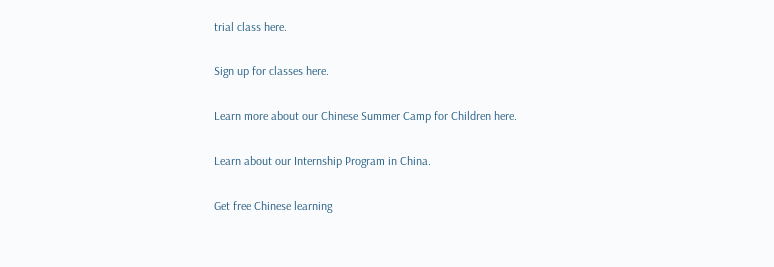trial class here.

Sign up for classes here.

Learn more about our Chinese Summer Camp for Children here.

Learn about our Internship Program in China.

Get free Chinese learning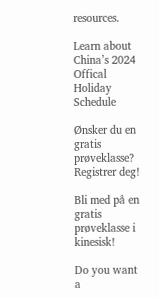resources.

Learn about China’s 2024 Offical Holiday Schedule

Ønsker du en gratis prøveklasse? Registrer deg!

Bli med på en gratis prøveklasse i kinesisk!

Do you want a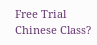Free Trial Chinese Class?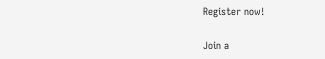Register now!

Join a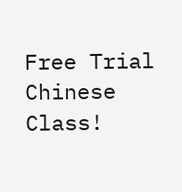Free Trial Chinese Class!